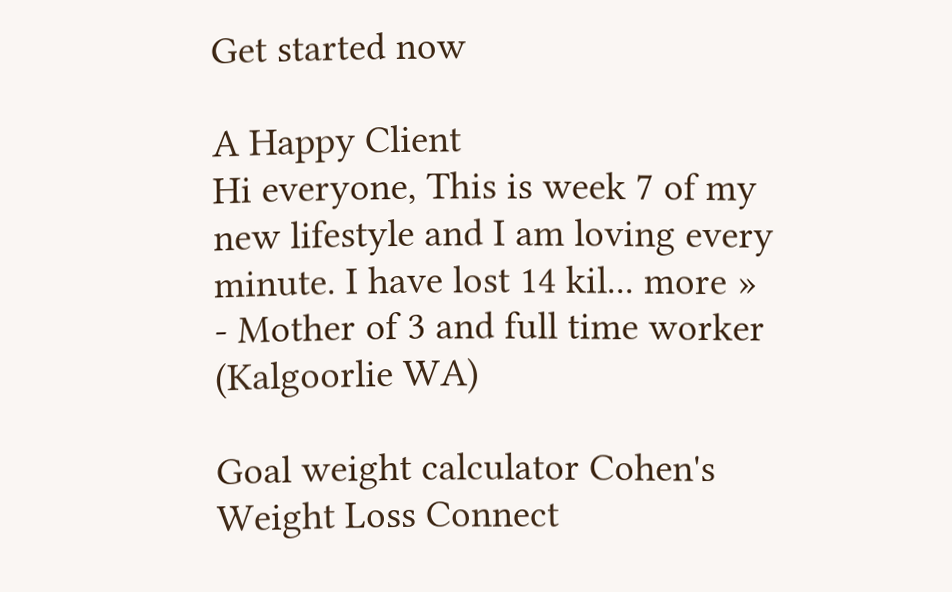Get started now

A Happy Client
Hi everyone, This is week 7 of my new lifestyle and I am loving every minute. I have lost 14 kil... more »
- Mother of 3 and full time worker (Kalgoorlie WA)

Goal weight calculator Cohen's Weight Loss Connect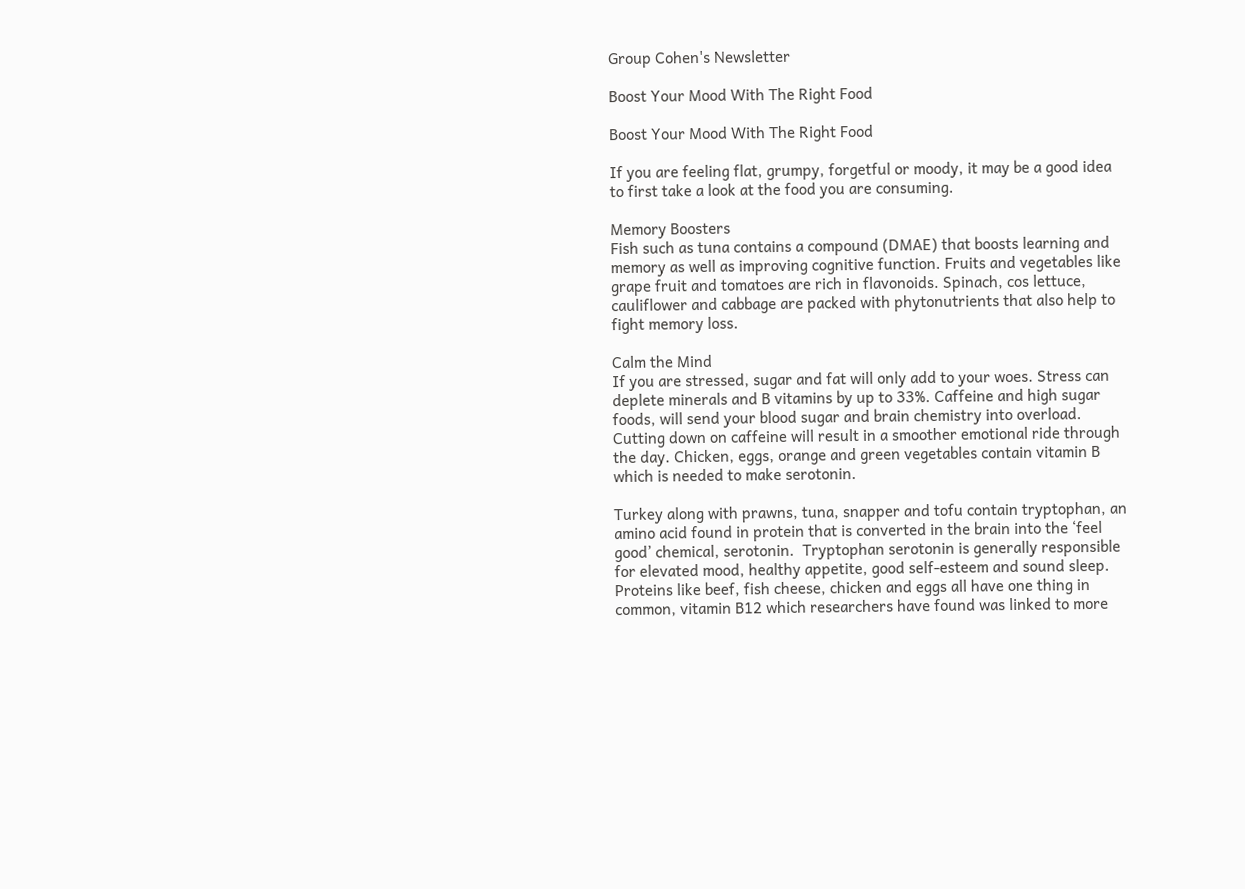Group Cohen's Newsletter

Boost Your Mood With The Right Food

Boost Your Mood With The Right Food

If you are feeling flat, grumpy, forgetful or moody, it may be a good idea to first take a look at the food you are consuming.

Memory Boosters
Fish such as tuna contains a compound (DMAE) that boosts learning and memory as well as improving cognitive function. Fruits and vegetables like grape fruit and tomatoes are rich in flavonoids. Spinach, cos lettuce, cauliflower and cabbage are packed with phytonutrients that also help to fight memory loss.

Calm the Mind
If you are stressed, sugar and fat will only add to your woes. Stress can deplete minerals and B vitamins by up to 33%. Caffeine and high sugar foods, will send your blood sugar and brain chemistry into overload. Cutting down on caffeine will result in a smoother emotional ride through the day. Chicken, eggs, orange and green vegetables contain vitamin B which is needed to make serotonin.

Turkey along with prawns, tuna, snapper and tofu contain tryptophan, an amino acid found in protein that is converted in the brain into the ‘feel good’ chemical, serotonin.  Tryptophan serotonin is generally responsible for elevated mood, healthy appetite, good self-esteem and sound sleep. Proteins like beef, fish cheese, chicken and eggs all have one thing in common, vitamin B12 which researchers have found was linked to more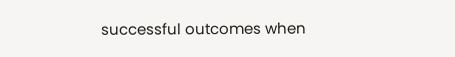successful outcomes when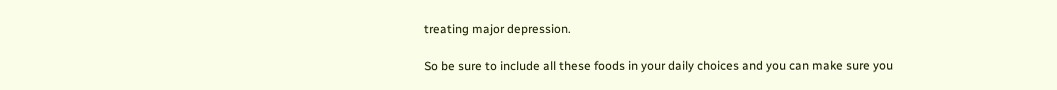treating major depression.

So be sure to include all these foods in your daily choices and you can make sure you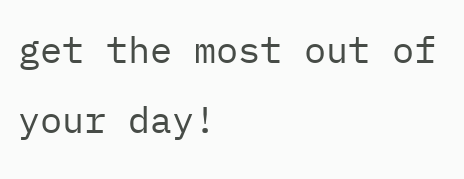get the most out of your day!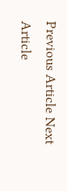Previous Article Next Article